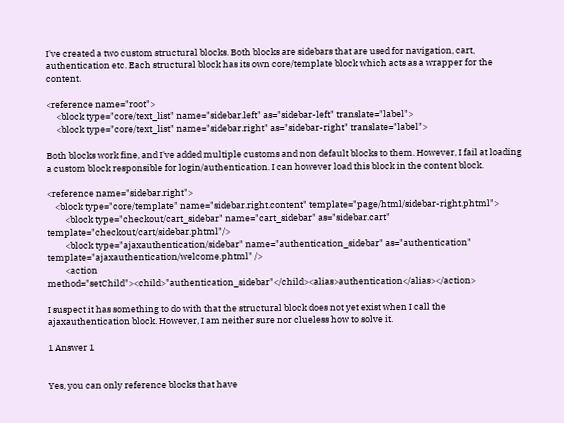I've created a two custom structural blocks. Both blocks are sidebars that are used for navigation, cart, authentication etc. Each structural block has its own core/template block which acts as a wrapper for the content.

<reference name="root">
     <block type="core/text_list" name="sidebar.left" as="sidebar-left" translate="label">
     <block type="core/text_list" name="sidebar.right" as="sidebar-right" translate="label">

Both blocks work fine, and I've added multiple customs and non default blocks to them. However, I fail at loading a custom block responsible for login/authentication. I can however load this block in the content block.

<reference name="sidebar.right">
    <block type="core/template" name="sidebar.right.content" template="page/html/sidebar-right.phtml">
         <block type="checkout/cart_sidebar" name="cart_sidebar" as="sidebar.cart" template="checkout/cart/sidebar.phtml"/>
         <block type="ajaxauthentication/sidebar" name="authentication_sidebar" as="authentication" template="ajaxauthentication/welcome.phtml" />
         <action method="setChild"><child>"authentication_sidebar"</child><alias>authentication</alias></action>

I suspect it has something to do with that the structural block does not yet exist when I call the ajaxauthentication block. However, I am neither sure nor clueless how to solve it.

1 Answer 1


Yes, you can only reference blocks that have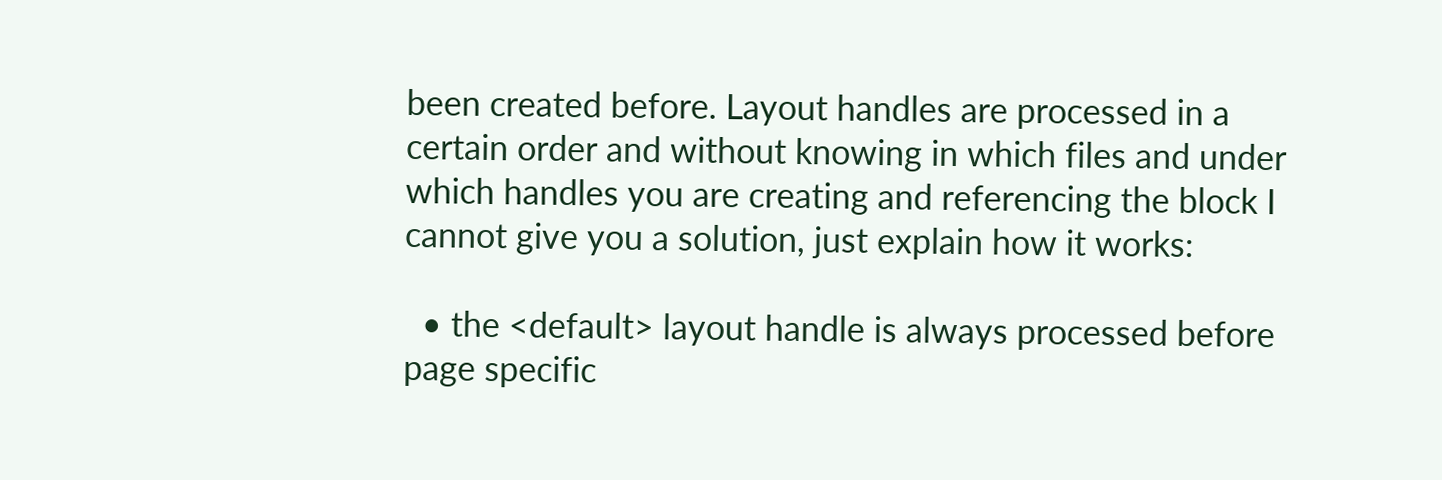been created before. Layout handles are processed in a certain order and without knowing in which files and under which handles you are creating and referencing the block I cannot give you a solution, just explain how it works:

  • the <default> layout handle is always processed before page specific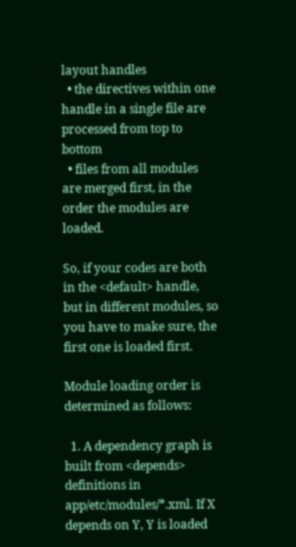layout handles
  • the directives within one handle in a single file are processed from top to bottom
  • files from all modules are merged first, in the order the modules are loaded.

So, if your codes are both in the <default> handle, but in different modules, so you have to make sure, the first one is loaded first.

Module loading order is determined as follows:

  1. A dependency graph is built from <depends> definitions in app/etc/modules/*.xml. If X depends on Y, Y is loaded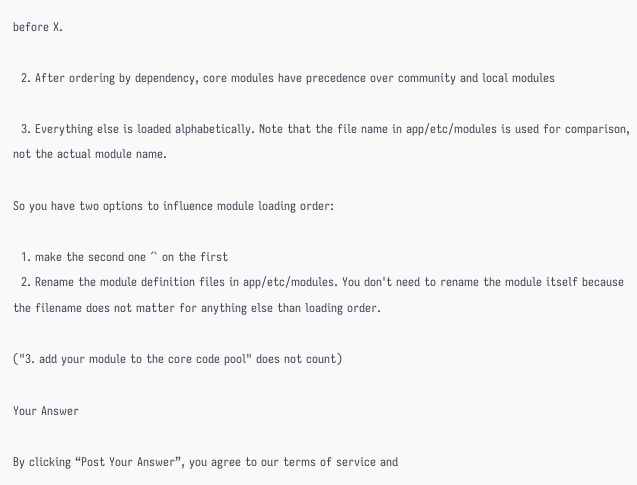before X.

  2. After ordering by dependency, core modules have precedence over community and local modules

  3. Everything else is loaded alphabetically. Note that the file name in app/etc/modules is used for comparison, not the actual module name.

So you have two options to influence module loading order:

  1. make the second one ´` on the first
  2. Rename the module definition files in app/etc/modules. You don't need to rename the module itself because the filename does not matter for anything else than loading order.

("3. add your module to the core code pool" does not count)

Your Answer

By clicking “Post Your Answer”, you agree to our terms of service and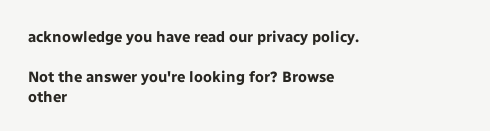acknowledge you have read our privacy policy.

Not the answer you're looking for? Browse other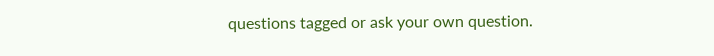questions tagged or ask your own question.